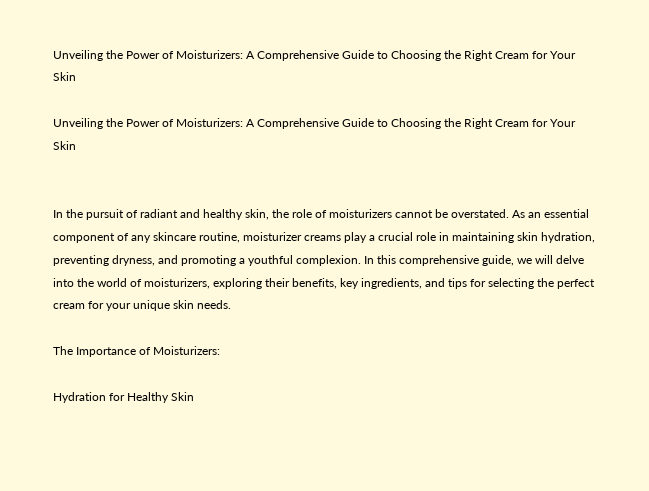Unveiling the Power of Moisturizers: A Comprehensive Guide to Choosing the Right Cream for Your Skin

Unveiling the Power of Moisturizers: A Comprehensive Guide to Choosing the Right Cream for Your Skin


In the pursuit of radiant and healthy skin, the role of moisturizers cannot be overstated. As an essential component of any skincare routine, moisturizer creams play a crucial role in maintaining skin hydration, preventing dryness, and promoting a youthful complexion. In this comprehensive guide, we will delve into the world of moisturizers, exploring their benefits, key ingredients, and tips for selecting the perfect cream for your unique skin needs.

The Importance of Moisturizers:

Hydration for Healthy Skin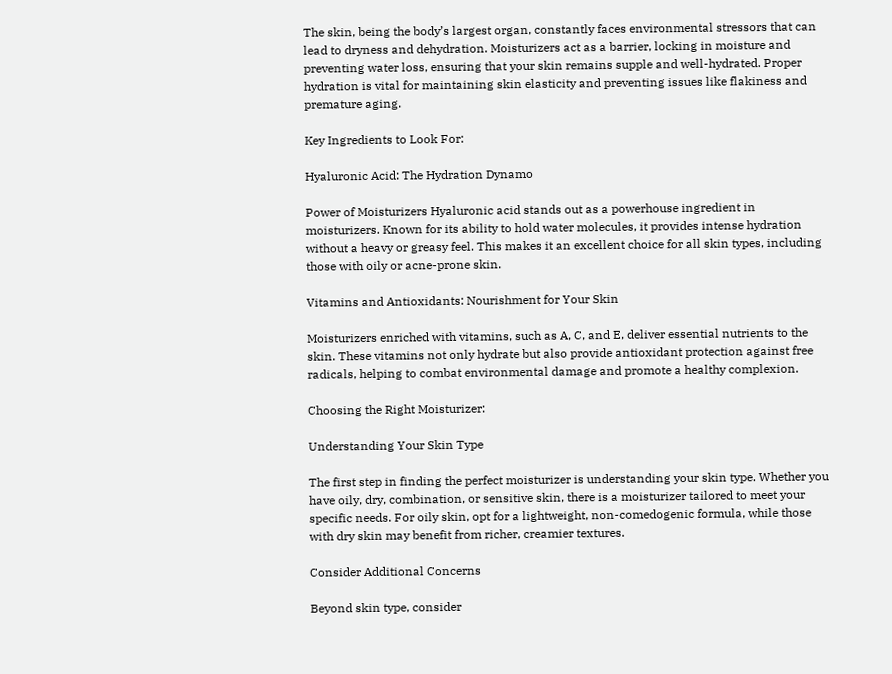The skin, being the body’s largest organ, constantly faces environmental stressors that can lead to dryness and dehydration. Moisturizers act as a barrier, locking in moisture and preventing water loss, ensuring that your skin remains supple and well-hydrated. Proper hydration is vital for maintaining skin elasticity and preventing issues like flakiness and premature aging.

Key Ingredients to Look For:

Hyaluronic Acid: The Hydration Dynamo

Power of Moisturizers Hyaluronic acid stands out as a powerhouse ingredient in moisturizers. Known for its ability to hold water molecules, it provides intense hydration without a heavy or greasy feel. This makes it an excellent choice for all skin types, including those with oily or acne-prone skin.

Vitamins and Antioxidants: Nourishment for Your Skin

Moisturizers enriched with vitamins, such as A, C, and E, deliver essential nutrients to the skin. These vitamins not only hydrate but also provide antioxidant protection against free radicals, helping to combat environmental damage and promote a healthy complexion.

Choosing the Right Moisturizer:

Understanding Your Skin Type

The first step in finding the perfect moisturizer is understanding your skin type. Whether you have oily, dry, combination, or sensitive skin, there is a moisturizer tailored to meet your specific needs. For oily skin, opt for a lightweight, non-comedogenic formula, while those with dry skin may benefit from richer, creamier textures.

Consider Additional Concerns

Beyond skin type, consider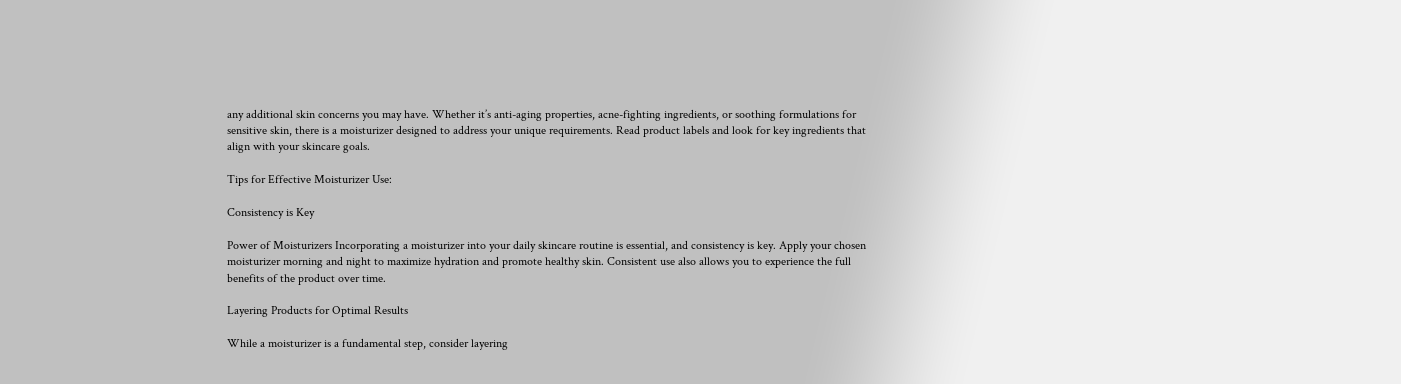any additional skin concerns you may have. Whether it’s anti-aging properties, acne-fighting ingredients, or soothing formulations for sensitive skin, there is a moisturizer designed to address your unique requirements. Read product labels and look for key ingredients that align with your skincare goals.

Tips for Effective Moisturizer Use:

Consistency is Key

Power of Moisturizers Incorporating a moisturizer into your daily skincare routine is essential, and consistency is key. Apply your chosen moisturizer morning and night to maximize hydration and promote healthy skin. Consistent use also allows you to experience the full benefits of the product over time.

Layering Products for Optimal Results

While a moisturizer is a fundamental step, consider layering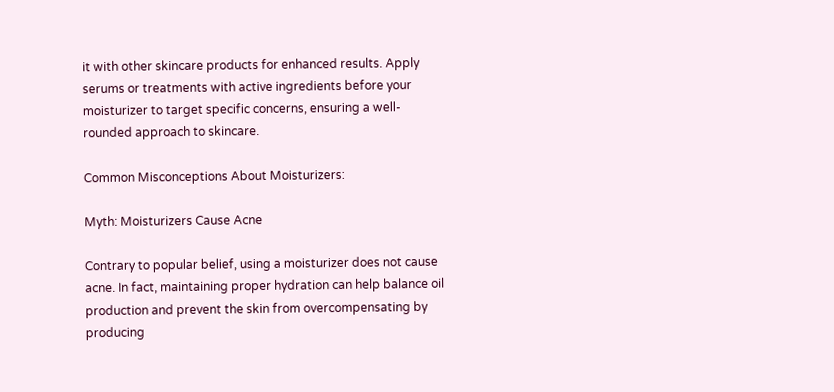it with other skincare products for enhanced results. Apply serums or treatments with active ingredients before your moisturizer to target specific concerns, ensuring a well-rounded approach to skincare.

Common Misconceptions About Moisturizers:

Myth: Moisturizers Cause Acne

Contrary to popular belief, using a moisturizer does not cause acne. In fact, maintaining proper hydration can help balance oil production and prevent the skin from overcompensating by producing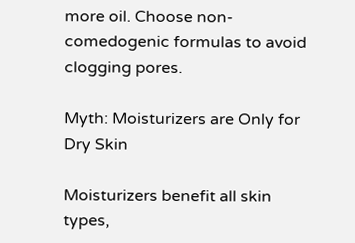more oil. Choose non-comedogenic formulas to avoid clogging pores.

Myth: Moisturizers are Only for Dry Skin

Moisturizers benefit all skin types,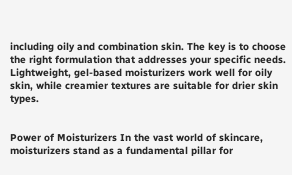including oily and combination skin. The key is to choose the right formulation that addresses your specific needs. Lightweight, gel-based moisturizers work well for oily skin, while creamier textures are suitable for drier skin types.


Power of Moisturizers In the vast world of skincare, moisturizers stand as a fundamental pillar for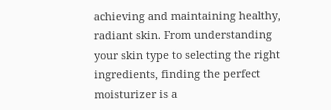achieving and maintaining healthy, radiant skin. From understanding your skin type to selecting the right ingredients, finding the perfect moisturizer is a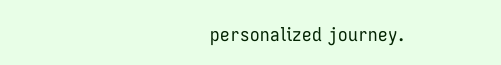personalized journey.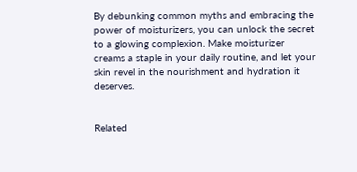By debunking common myths and embracing the power of moisturizers, you can unlock the secret to a glowing complexion. Make moisturizer creams a staple in your daily routine, and let your skin revel in the nourishment and hydration it deserves.


Related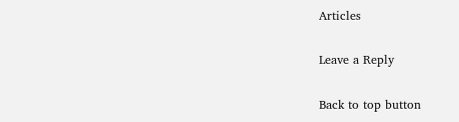Articles

Leave a Reply

Back to top button